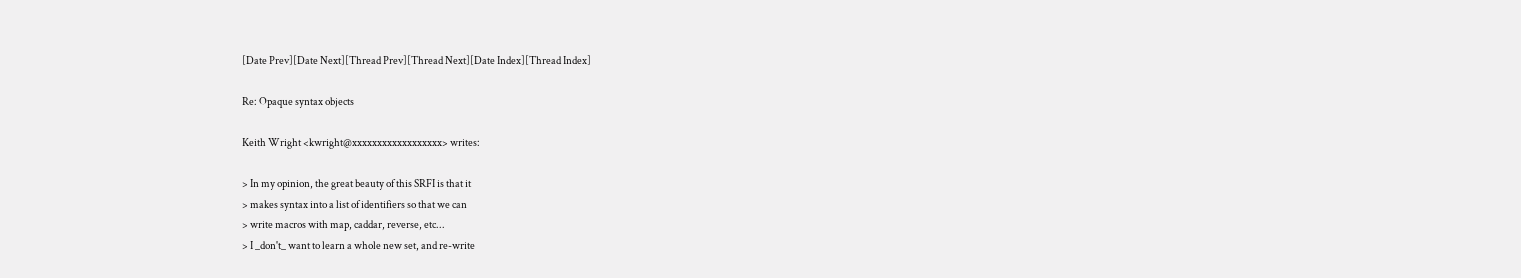[Date Prev][Date Next][Thread Prev][Thread Next][Date Index][Thread Index]

Re: Opaque syntax objects

Keith Wright <kwright@xxxxxxxxxxxxxxxxxx> writes:

> In my opinion, the great beauty of this SRFI is that it
> makes syntax into a list of identifiers so that we can
> write macros with map, caddar, reverse, etc...
> I _don't_ want to learn a whole new set, and re-write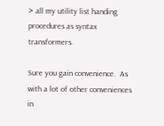> all my utility list handing procedures as syntax transformers.

Sure you gain convenience.  As with a lot of other conveniences in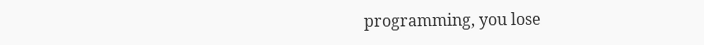programming, you lose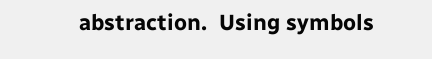abstraction.  Using symbols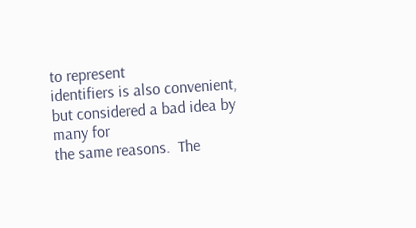to represent
identifiers is also convenient, but considered a bad idea by many for
the same reasons.  The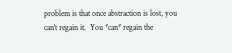problem is that once abstraction is lost, you
can't regain it.  You *can* regain the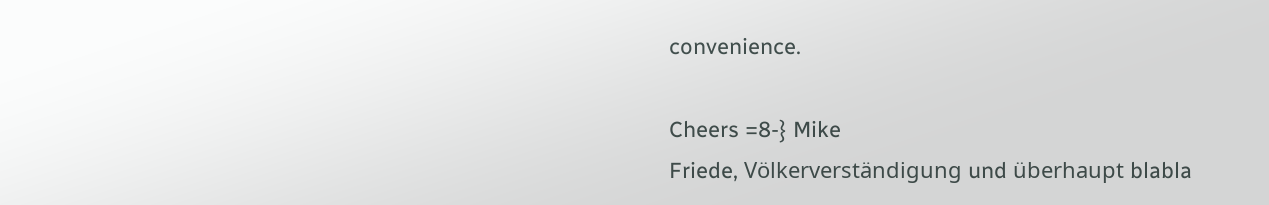convenience.

Cheers =8-} Mike
Friede, Völkerverständigung und überhaupt blabla